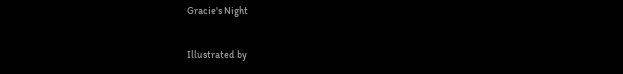Gracie's Night

Illustrated by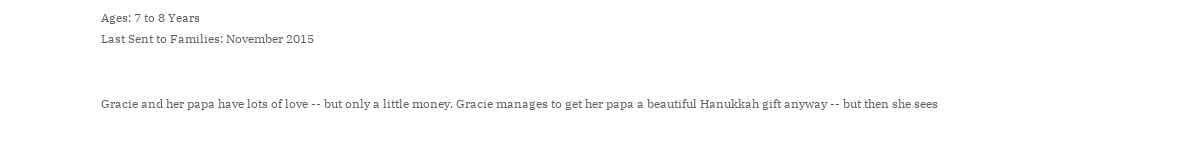Ages: 7 to 8 Years
Last Sent to Families: November 2015


Gracie and her papa have lots of love -- but only a little money. Gracie manages to get her papa a beautiful Hanukkah gift anyway -- but then she sees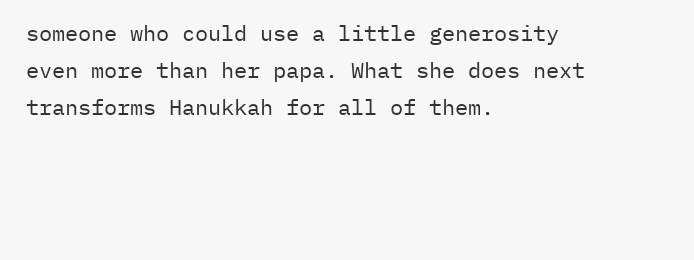someone who could use a little generosity even more than her papa. What she does next transforms Hanukkah for all of them.